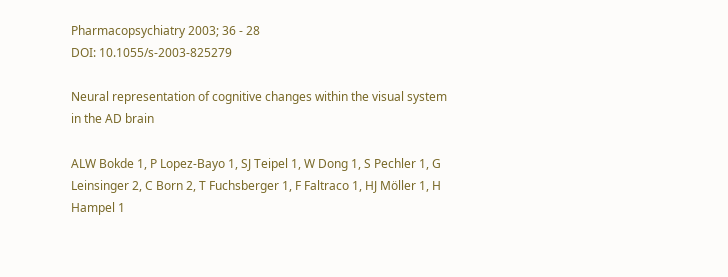Pharmacopsychiatry 2003; 36 - 28
DOI: 10.1055/s-2003-825279

Neural representation of cognitive changes within the visual system in the AD brain

ALW Bokde 1, P Lopez-Bayo 1, SJ Teipel 1, W Dong 1, S Pechler 1, G Leinsinger 2, C Born 2, T Fuchsberger 1, F Faltraco 1, HJ Möller 1, H Hampel 1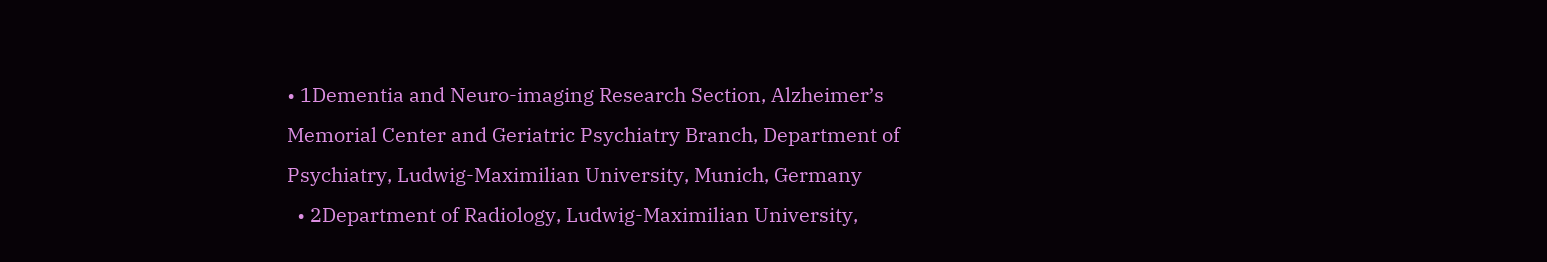• 1Dementia and Neuro-imaging Research Section, Alzheimer’s Memorial Center and Geriatric Psychiatry Branch, Department of Psychiatry, Ludwig-Maximilian University, Munich, Germany
  • 2Department of Radiology, Ludwig-Maximilian University,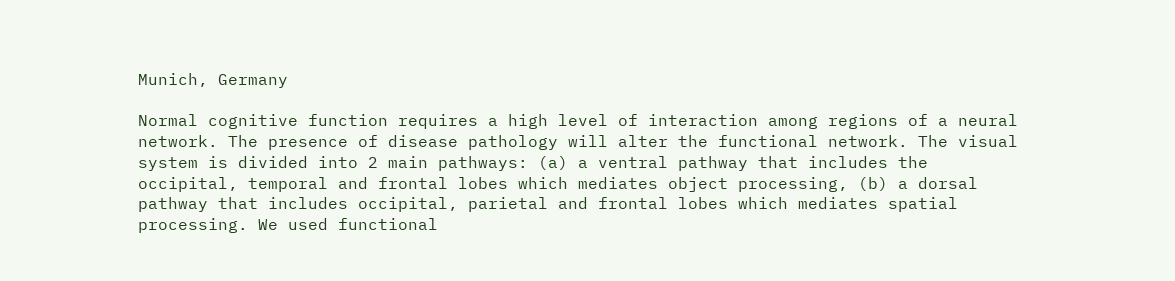Munich, Germany

Normal cognitive function requires a high level of interaction among regions of a neural network. The presence of disease pathology will alter the functional network. The visual system is divided into 2 main pathways: (a) a ventral pathway that includes the occipital, temporal and frontal lobes which mediates object processing, (b) a dorsal pathway that includes occipital, parietal and frontal lobes which mediates spatial processing. We used functional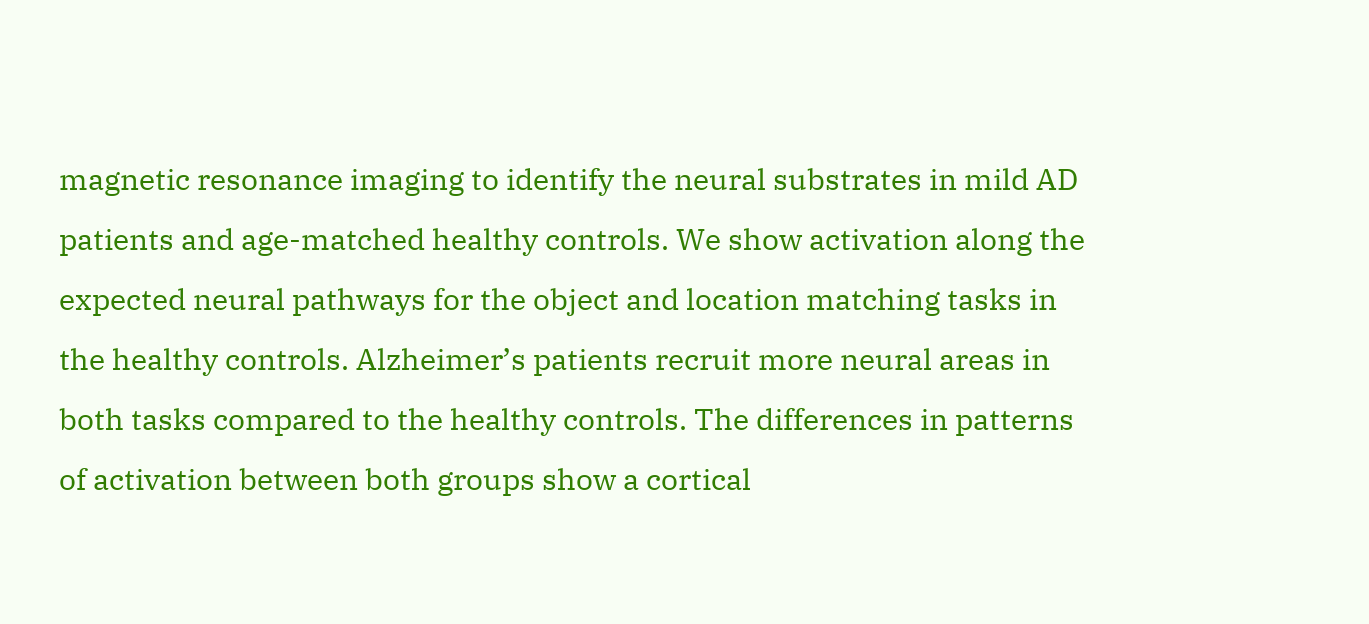magnetic resonance imaging to identify the neural substrates in mild AD patients and age-matched healthy controls. We show activation along the expected neural pathways for the object and location matching tasks in the healthy controls. Alzheimer’s patients recruit more neural areas in both tasks compared to the healthy controls. The differences in patterns of activation between both groups show a cortical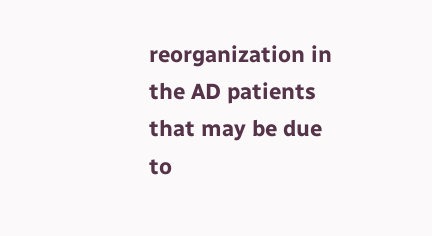reorganization in the AD patients that may be due to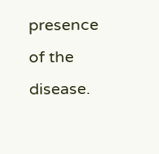presence of the disease.